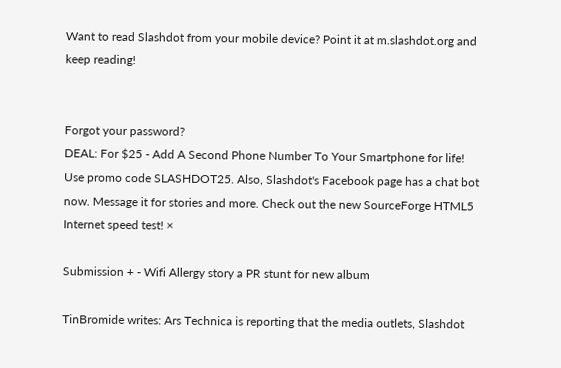Want to read Slashdot from your mobile device? Point it at m.slashdot.org and keep reading!


Forgot your password?
DEAL: For $25 - Add A Second Phone Number To Your Smartphone for life! Use promo code SLASHDOT25. Also, Slashdot's Facebook page has a chat bot now. Message it for stories and more. Check out the new SourceForge HTML5 Internet speed test! ×

Submission + - Wifi Allergy story a PR stunt for new album

TinBromide writes: Ars Technica is reporting that the media outlets, Slashdot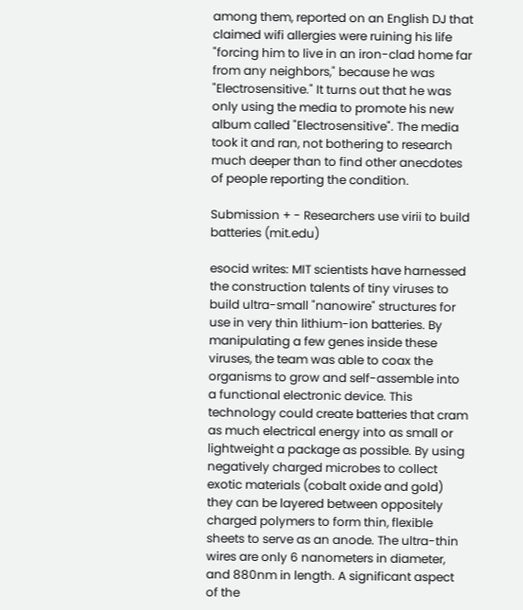among them, reported on an English DJ that claimed wifi allergies were ruining his life "forcing him to live in an iron-clad home far from any neighbors," because he was "Electrosensitive." It turns out that he was only using the media to promote his new album called "Electrosensitive". The media took it and ran, not bothering to research much deeper than to find other anecdotes of people reporting the condition.

Submission + - Researchers use virii to build batteries (mit.edu)

esocid writes: MIT scientists have harnessed the construction talents of tiny viruses to build ultra-small "nanowire" structures for use in very thin lithium-ion batteries. By manipulating a few genes inside these viruses, the team was able to coax the organisms to grow and self-assemble into a functional electronic device. This technology could create batteries that cram as much electrical energy into as small or lightweight a package as possible. By using negatively charged microbes to collect exotic materials (cobalt oxide and gold) they can be layered between oppositely charged polymers to form thin, flexible sheets to serve as an anode. The ultra-thin wires are only 6 nanometers in diameter, and 880nm in length. A significant aspect of the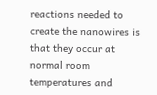reactions needed to create the nanowires is that they occur at normal room temperatures and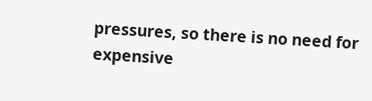pressures, so there is no need for expensive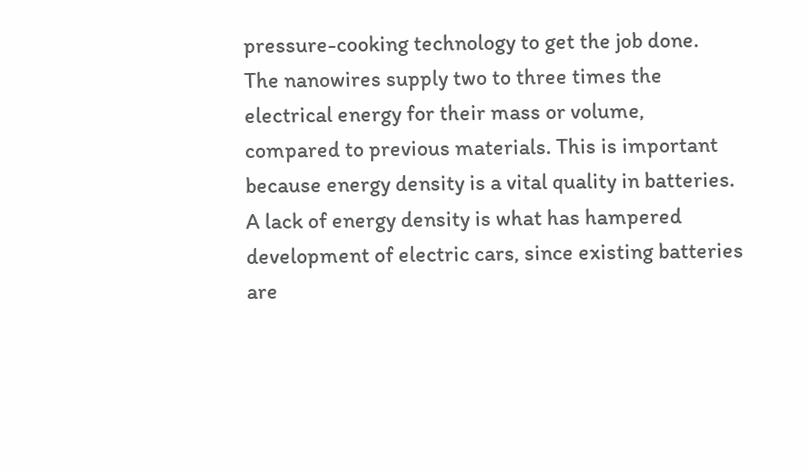pressure-cooking technology to get the job done.
The nanowires supply two to three times the electrical energy for their mass or volume, compared to previous materials. This is important because energy density is a vital quality in batteries. A lack of energy density is what has hampered development of electric cars, since existing batteries are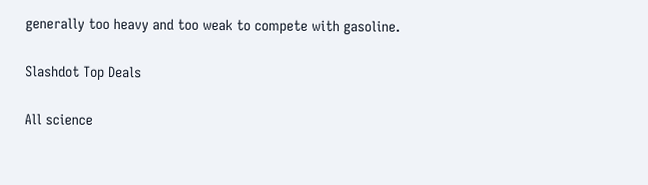generally too heavy and too weak to compete with gasoline.

Slashdot Top Deals

All science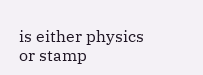is either physics or stamp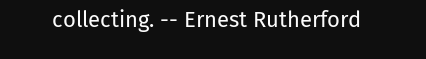collecting. -- Ernest Rutherford